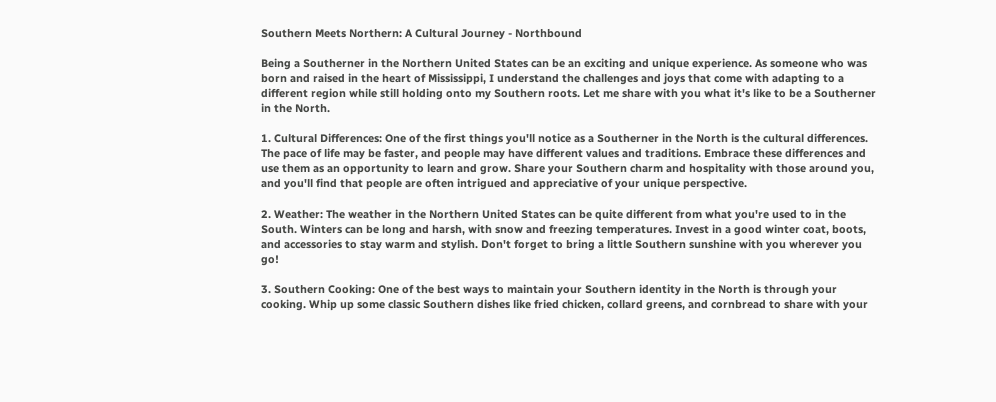Southern Meets Northern: A Cultural Journey - Northbound

Being a Southerner in the Northern United States can be an exciting and unique experience. As someone who was born and raised in the heart of Mississippi, I understand the challenges and joys that come with adapting to a different region while still holding onto my Southern roots. Let me share with you what it's like to be a Southerner in the North.

1. Cultural Differences: One of the first things you'll notice as a Southerner in the North is the cultural differences. The pace of life may be faster, and people may have different values and traditions. Embrace these differences and use them as an opportunity to learn and grow. Share your Southern charm and hospitality with those around you, and you'll find that people are often intrigued and appreciative of your unique perspective.

2. Weather: The weather in the Northern United States can be quite different from what you're used to in the South. Winters can be long and harsh, with snow and freezing temperatures. Invest in a good winter coat, boots, and accessories to stay warm and stylish. Don't forget to bring a little Southern sunshine with you wherever you go!

3. Southern Cooking: One of the best ways to maintain your Southern identity in the North is through your cooking. Whip up some classic Southern dishes like fried chicken, collard greens, and cornbread to share with your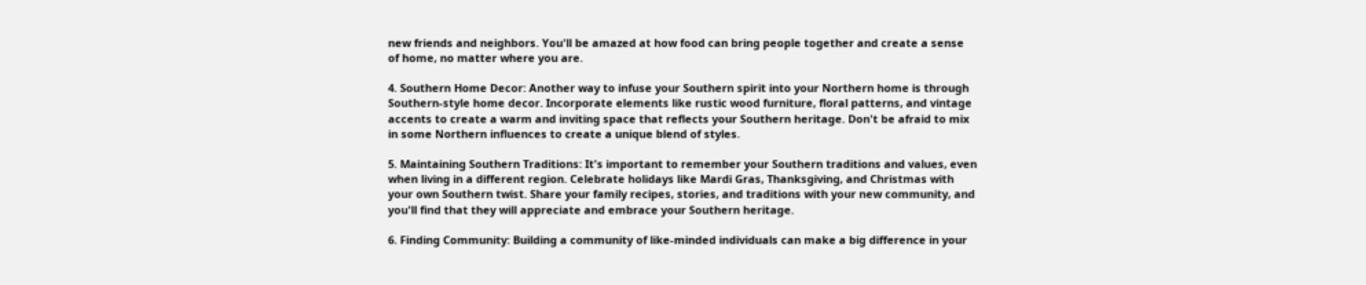new friends and neighbors. You'll be amazed at how food can bring people together and create a sense of home, no matter where you are.

4. Southern Home Decor: Another way to infuse your Southern spirit into your Northern home is through Southern-style home decor. Incorporate elements like rustic wood furniture, floral patterns, and vintage accents to create a warm and inviting space that reflects your Southern heritage. Don't be afraid to mix in some Northern influences to create a unique blend of styles.

5. Maintaining Southern Traditions: It's important to remember your Southern traditions and values, even when living in a different region. Celebrate holidays like Mardi Gras, Thanksgiving, and Christmas with your own Southern twist. Share your family recipes, stories, and traditions with your new community, and you'll find that they will appreciate and embrace your Southern heritage.

6. Finding Community: Building a community of like-minded individuals can make a big difference in your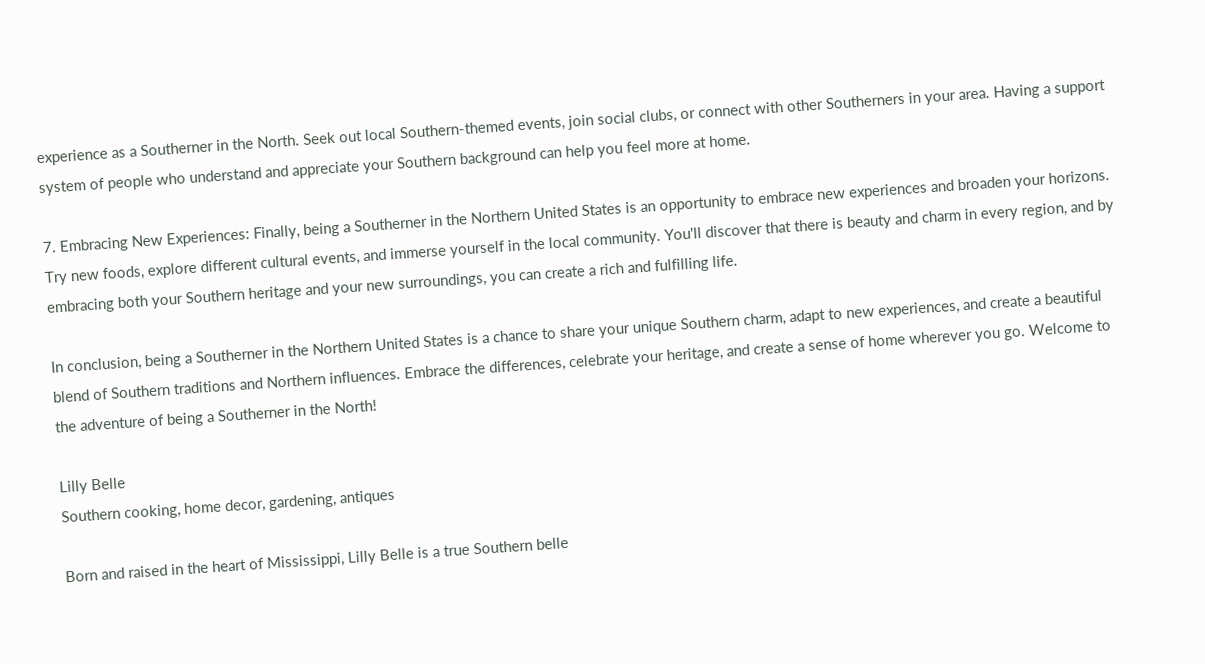experience as a Southerner in the North. Seek out local Southern-themed events, join social clubs, or connect with other Southerners in your area. Having a support system of people who understand and appreciate your Southern background can help you feel more at home.

7. Embracing New Experiences: Finally, being a Southerner in the Northern United States is an opportunity to embrace new experiences and broaden your horizons. Try new foods, explore different cultural events, and immerse yourself in the local community. You'll discover that there is beauty and charm in every region, and by embracing both your Southern heritage and your new surroundings, you can create a rich and fulfilling life.

In conclusion, being a Southerner in the Northern United States is a chance to share your unique Southern charm, adapt to new experiences, and create a beautiful blend of Southern traditions and Northern influences. Embrace the differences, celebrate your heritage, and create a sense of home wherever you go. Welcome to the adventure of being a Southerner in the North!

Lilly Belle
Southern cooking, home decor, gardening, antiques

Born and raised in the heart of Mississippi, Lilly Belle is a true Southern belle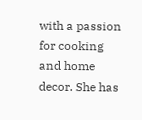with a passion for cooking and home decor. She has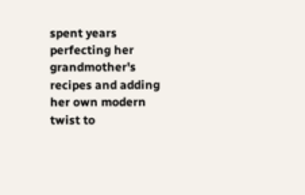spent years perfecting her grandmother's recipes and adding her own modern twist to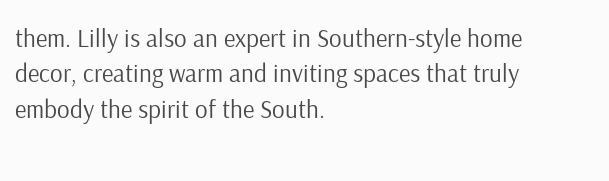them. Lilly is also an expert in Southern-style home decor, creating warm and inviting spaces that truly embody the spirit of the South.